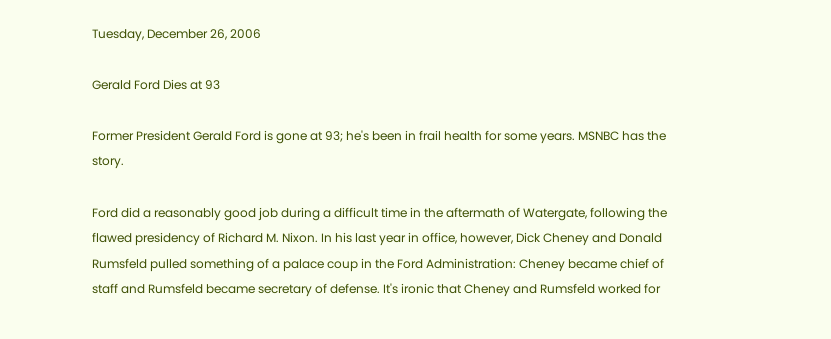Tuesday, December 26, 2006

Gerald Ford Dies at 93

Former President Gerald Ford is gone at 93; he's been in frail health for some years. MSNBC has the story.

Ford did a reasonably good job during a difficult time in the aftermath of Watergate, following the flawed presidency of Richard M. Nixon. In his last year in office, however, Dick Cheney and Donald Rumsfeld pulled something of a palace coup in the Ford Administration: Cheney became chief of staff and Rumsfeld became secretary of defense. It's ironic that Cheney and Rumsfeld worked for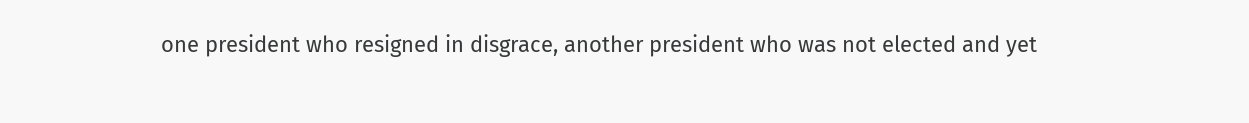one president who resigned in disgrace, another president who was not elected and yet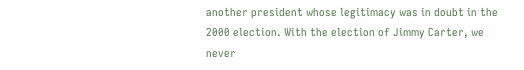another president whose legitimacy was in doubt in the 2000 election. With the election of Jimmy Carter, we never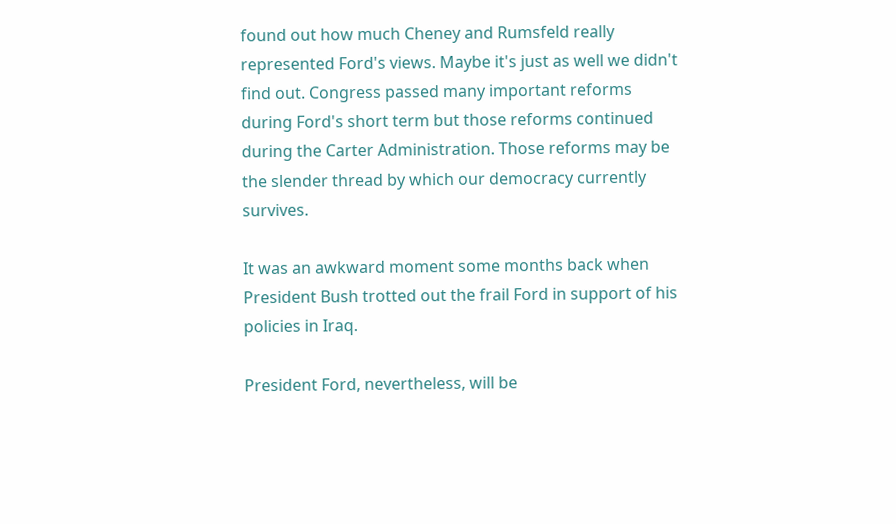found out how much Cheney and Rumsfeld really represented Ford's views. Maybe it's just as well we didn't find out. Congress passed many important reforms during Ford's short term but those reforms continued during the Carter Administration. Those reforms may be the slender thread by which our democracy currently survives.

It was an awkward moment some months back when President Bush trotted out the frail Ford in support of his policies in Iraq.

President Ford, nevertheless, will be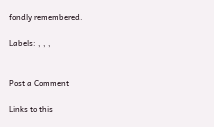fondly remembered.

Labels: , , ,


Post a Comment

Links to this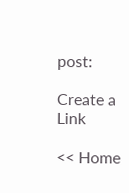post:

Create a Link

<< Home